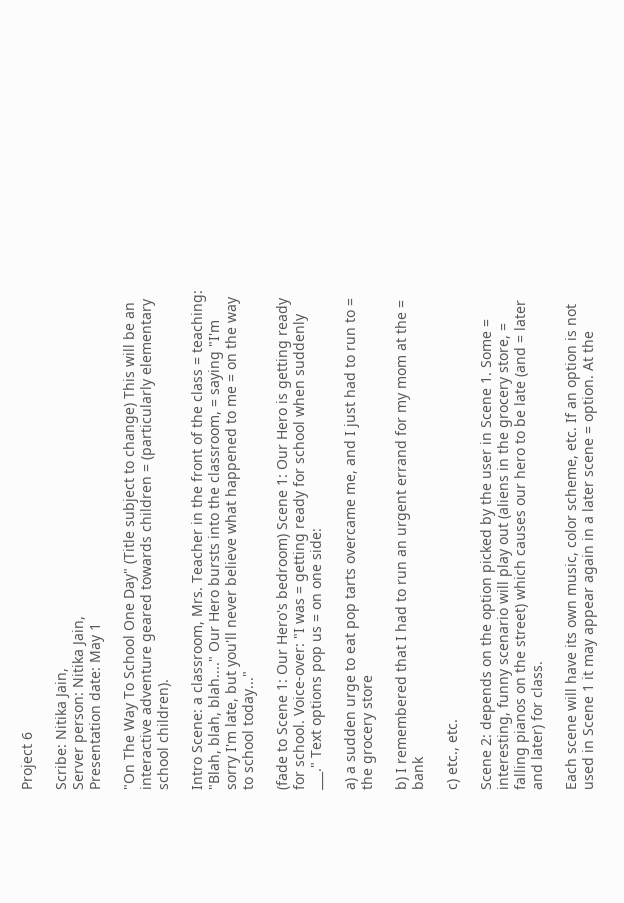Project 6

Scribe: Nitika Jain,
Server person: Nitika Jain,
Presentation date: May 1

"On The Way To School One Day" (Title subject to change) This will be an interactive adventure geared towards children = (particularly elementary school children).

Intro Scene: a classroom, Mrs. Teacher in the front of the class = teaching: "Blah, blah, blah...." Our Hero bursts into the classroom, = saying "I'm sorry I'm late, but you'll never believe what happened to me = on the way to school today..."

(fade to Scene 1: Our Hero's bedroom) Scene 1: Our Hero is getting ready for school. Voice-over: "I was = getting ready for school when suddenly ___." Text options pop us = on one side:

a) a sudden urge to eat pop tarts overcame me, and I just had to run to = the grocery store

b) I remembered that I had to run an urgent errand for my mom at the = bank

c) etc., etc.

Scene 2: depends on the option picked by the user in Scene 1. Some = interesting, funny scenario will play out (aliens in the grocery store, = falling pianos on the street) which causes our hero to be late (and = later and later) for class.

Each scene will have its own music, color scheme, etc. If an option is not used in Scene 1 it may appear again in a later scene = option. At the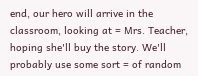end, our hero will arrive in the classroom, looking at = Mrs. Teacher, hoping she'll buy the story. We'll probably use some sort = of random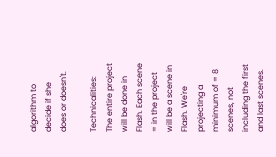algorithm to decide if she does or doesn't.

Technicalities: The entire project will be done in Flash. Each scene = in the project will be a scene in Flash. We're projecting a minimum of = 8 scenes, not including the first and last scenes.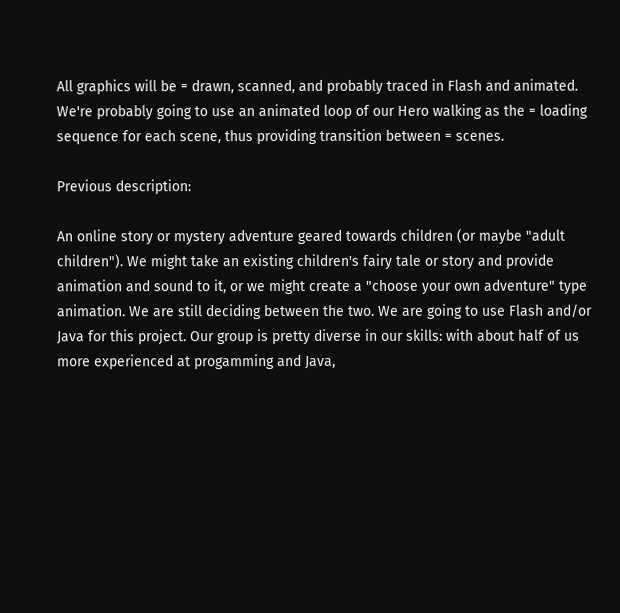All graphics will be = drawn, scanned, and probably traced in Flash and animated. We're probably going to use an animated loop of our Hero walking as the = loading sequence for each scene, thus providing transition between = scenes.

Previous description:

An online story or mystery adventure geared towards children (or maybe "adult children"). We might take an existing children's fairy tale or story and provide animation and sound to it, or we might create a "choose your own adventure" type animation. We are still deciding between the two. We are going to use Flash and/or Java for this project. Our group is pretty diverse in our skills: with about half of us more experienced at progamming and Java,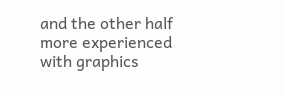and the other half more experienced with graphics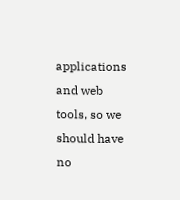applications and web tools, so we should have no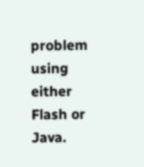problem using either Flash or Java.